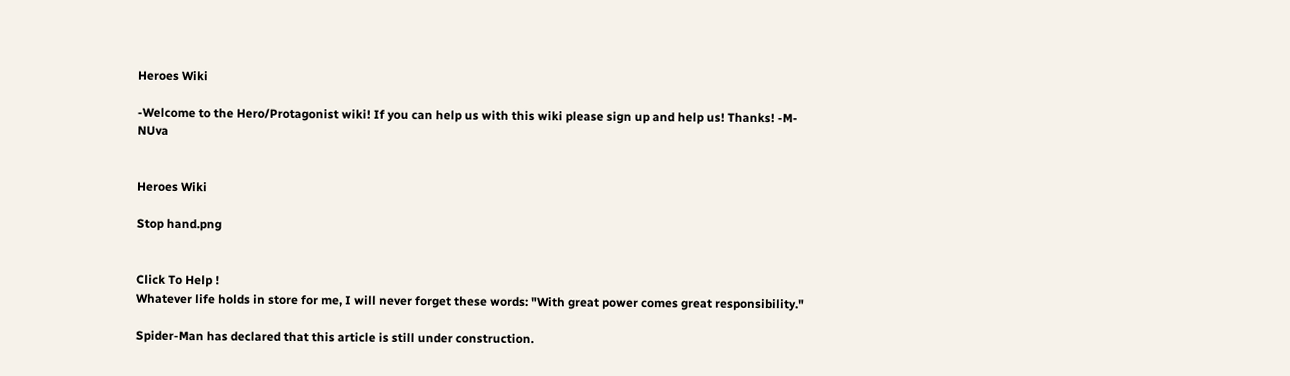Heroes Wiki

-Welcome to the Hero/Protagonist wiki! If you can help us with this wiki please sign up and help us! Thanks! -M-NUva


Heroes Wiki

Stop hand.png


Click To Help !
Whatever life holds in store for me, I will never forget these words: "With great power comes great responsibility."

Spider-Man has declared that this article is still under construction.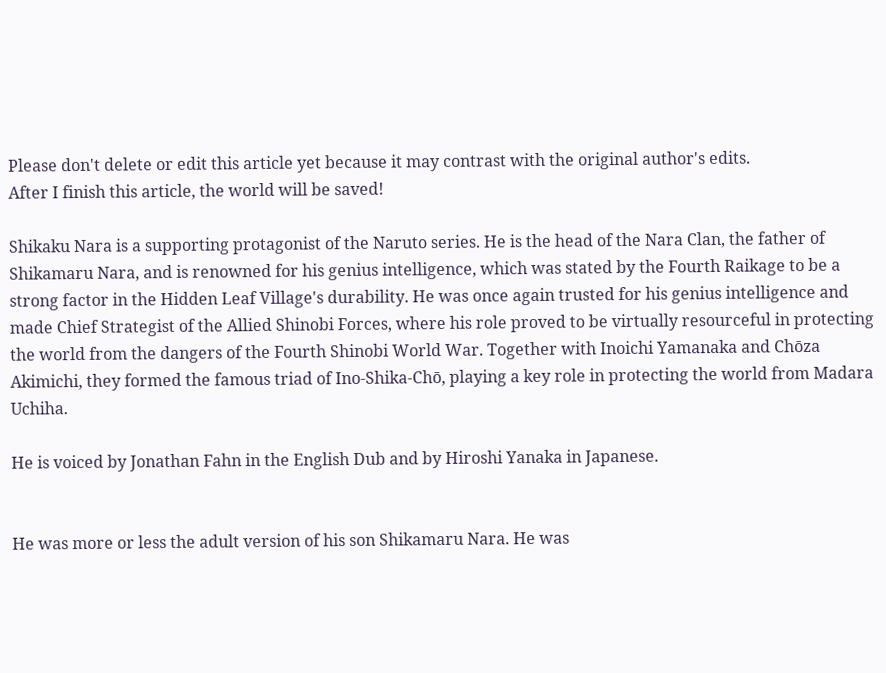Please don't delete or edit this article yet because it may contrast with the original author's edits.
After I finish this article, the world will be saved!

Shikaku Nara is a supporting protagonist of the Naruto series. He is the head of the Nara Clan, the father of Shikamaru Nara, and is renowned for his genius intelligence, which was stated by the Fourth Raikage to be a strong factor in the Hidden Leaf Village's durability. He was once again trusted for his genius intelligence and made Chief Strategist of the Allied Shinobi Forces, where his role proved to be virtually resourceful in protecting the world from the dangers of the Fourth Shinobi World War. Together with Inoichi Yamanaka and Chōza Akimichi, they formed the famous triad of Ino-Shika-Chō, playing a key role in protecting the world from Madara Uchiha.

He is voiced by Jonathan Fahn in the English Dub and by Hiroshi Yanaka in Japanese.


He was more or less the adult version of his son Shikamaru Nara. He was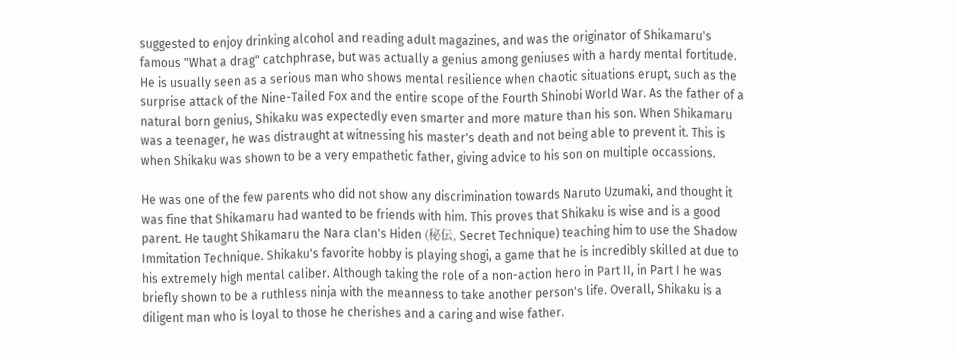suggested to enjoy drinking alcohol and reading adult magazines, and was the originator of Shikamaru's famous "What a drag" catchphrase, but was actually a genius among geniuses with a hardy mental fortitude. He is usually seen as a serious man who shows mental resilience when chaotic situations erupt, such as the surprise attack of the Nine-Tailed Fox and the entire scope of the Fourth Shinobi World War. As the father of a natural born genius, Shikaku was expectedly even smarter and more mature than his son. When Shikamaru was a teenager, he was distraught at witnessing his master's death and not being able to prevent it. This is when Shikaku was shown to be a very empathetic father, giving advice to his son on multiple occassions.

He was one of the few parents who did not show any discrimination towards Naruto Uzumaki, and thought it was fine that Shikamaru had wanted to be friends with him. This proves that Shikaku is wise and is a good parent. He taught Shikamaru the Nara clan's Hiden (秘伝, Secret Technique) teaching him to use the Shadow Immitation Technique. Shikaku's favorite hobby is playing shogi, a game that he is incredibly skilled at due to his extremely high mental caliber. Although taking the role of a non-action hero in Part II, in Part I he was briefly shown to be a ruthless ninja with the meanness to take another person's life. Overall, Shikaku is a diligent man who is loyal to those he cherishes and a caring and wise father.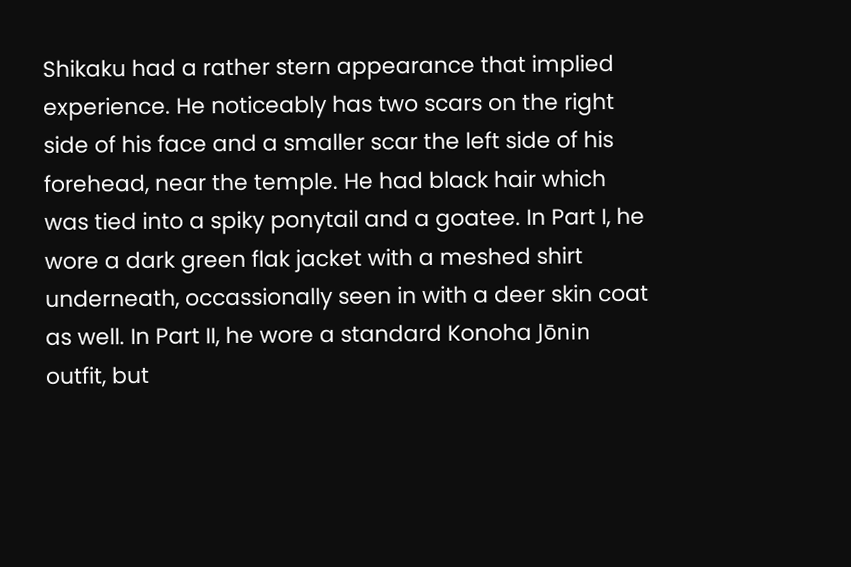Shikaku had a rather stern appearance that implied experience. He noticeably has two scars on the right side of his face and a smaller scar the left side of his forehead, near the temple. He had black hair which was tied into a spiky ponytail and a goatee. In Part I, he wore a dark green flak jacket with a meshed shirt underneath, occassionally seen in with a deer skin coat as well. In Part II, he wore a standard Konoha Jōnin outfit, but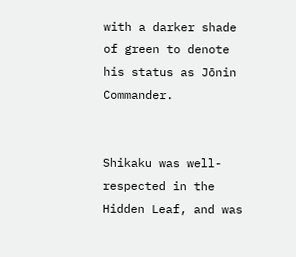with a darker shade of green to denote his status as Jōnin Commander.


Shikaku was well-respected in the Hidden Leaf, and was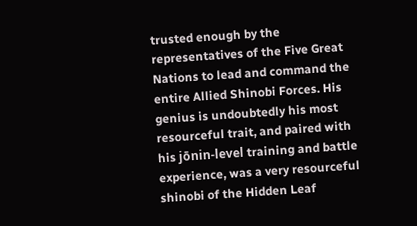trusted enough by the representatives of the Five Great Nations to lead and command the entire Allied Shinobi Forces. His genius is undoubtedly his most resourceful trait, and paired with his jōnin-level training and battle experience, was a very resourceful shinobi of the Hidden Leaf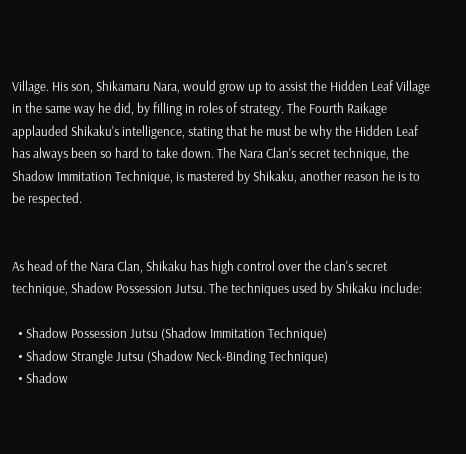Village. His son, Shikamaru Nara, would grow up to assist the Hidden Leaf Village in the same way he did, by filling in roles of strategy. The Fourth Raikage applauded Shikaku's intelligence, stating that he must be why the Hidden Leaf has always been so hard to take down. The Nara Clan's secret technique, the Shadow Immitation Technique, is mastered by Shikaku, another reason he is to be respected.


As head of the Nara Clan, Shikaku has high control over the clan's secret technique, Shadow Possession Jutsu. The techniques used by Shikaku include:

  • Shadow Possession Jutsu (Shadow Immitation Technique)
  • Shadow Strangle Jutsu (Shadow Neck-Binding Technique)
  • Shadow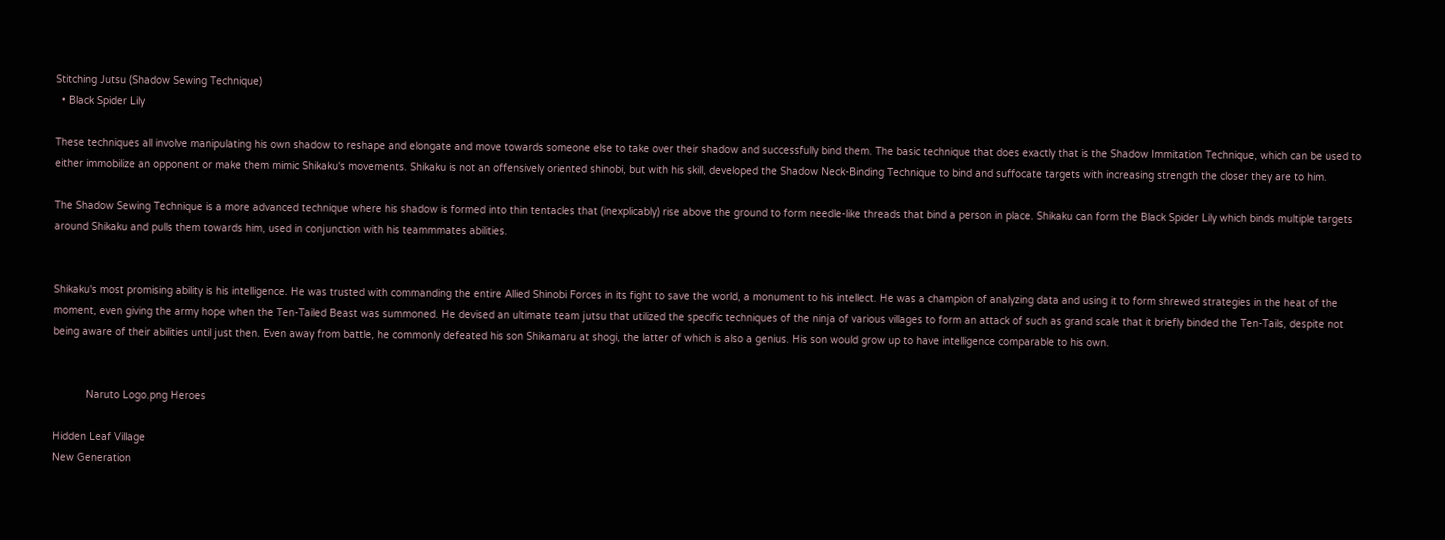Stitching Jutsu (Shadow Sewing Technique)
  • Black Spider Lily

These techniques all involve manipulating his own shadow to reshape and elongate and move towards someone else to take over their shadow and successfully bind them. The basic technique that does exactly that is the Shadow Immitation Technique, which can be used to either immobilize an opponent or make them mimic Shikaku's movements. Shikaku is not an offensively oriented shinobi, but with his skill, developed the Shadow Neck-Binding Technique to bind and suffocate targets with increasing strength the closer they are to him.

The Shadow Sewing Technique is a more advanced technique where his shadow is formed into thin tentacles that (inexplicably) rise above the ground to form needle-like threads that bind a person in place. Shikaku can form the Black Spider Lily which binds multiple targets around Shikaku and pulls them towards him, used in conjunction with his teammmates abilities.


Shikaku's most promising ability is his intelligence. He was trusted with commanding the entire Allied Shinobi Forces in its fight to save the world, a monument to his intellect. He was a champion of analyzing data and using it to form shrewed strategies in the heat of the moment, even giving the army hope when the Ten-Tailed Beast was summoned. He devised an ultimate team jutsu that utilized the specific techniques of the ninja of various villages to form an attack of such as grand scale that it briefly binded the Ten-Tails, despite not being aware of their abilities until just then. Even away from battle, he commonly defeated his son Shikamaru at shogi, the latter of which is also a genius. His son would grow up to have intelligence comparable to his own.


           Naruto Logo.png Heroes

Hidden Leaf Village
New Generation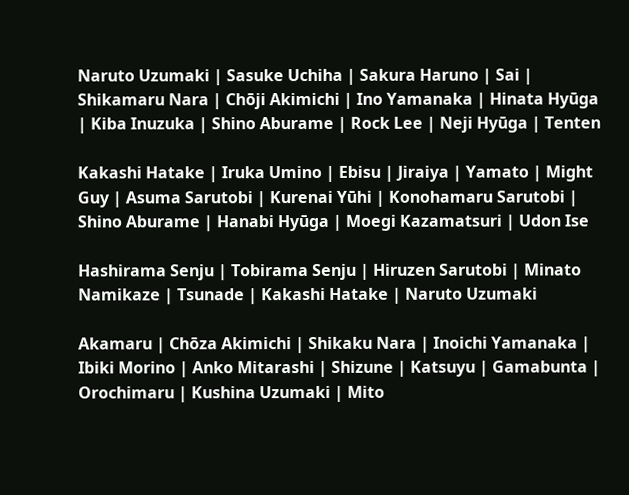Naruto Uzumaki | Sasuke Uchiha | Sakura Haruno | Sai | Shikamaru Nara | Chōji Akimichi | Ino Yamanaka | Hinata Hyūga | Kiba Inuzuka | Shino Aburame | Rock Lee | Neji Hyūga | Tenten

Kakashi Hatake | Iruka Umino | Ebisu | Jiraiya | Yamato | Might Guy | Asuma Sarutobi | Kurenai Yūhi | Konohamaru Sarutobi | Shino Aburame | Hanabi Hyūga | Moegi Kazamatsuri | Udon Ise

Hashirama Senju | Tobirama Senju | Hiruzen Sarutobi | Minato Namikaze | Tsunade | Kakashi Hatake | Naruto Uzumaki

Akamaru | Chōza Akimichi | Shikaku Nara | Inoichi Yamanaka | Ibiki Morino | Anko Mitarashi | Shizune | Katsuyu | Gamabunta | Orochimaru | Kushina Uzumaki | Mito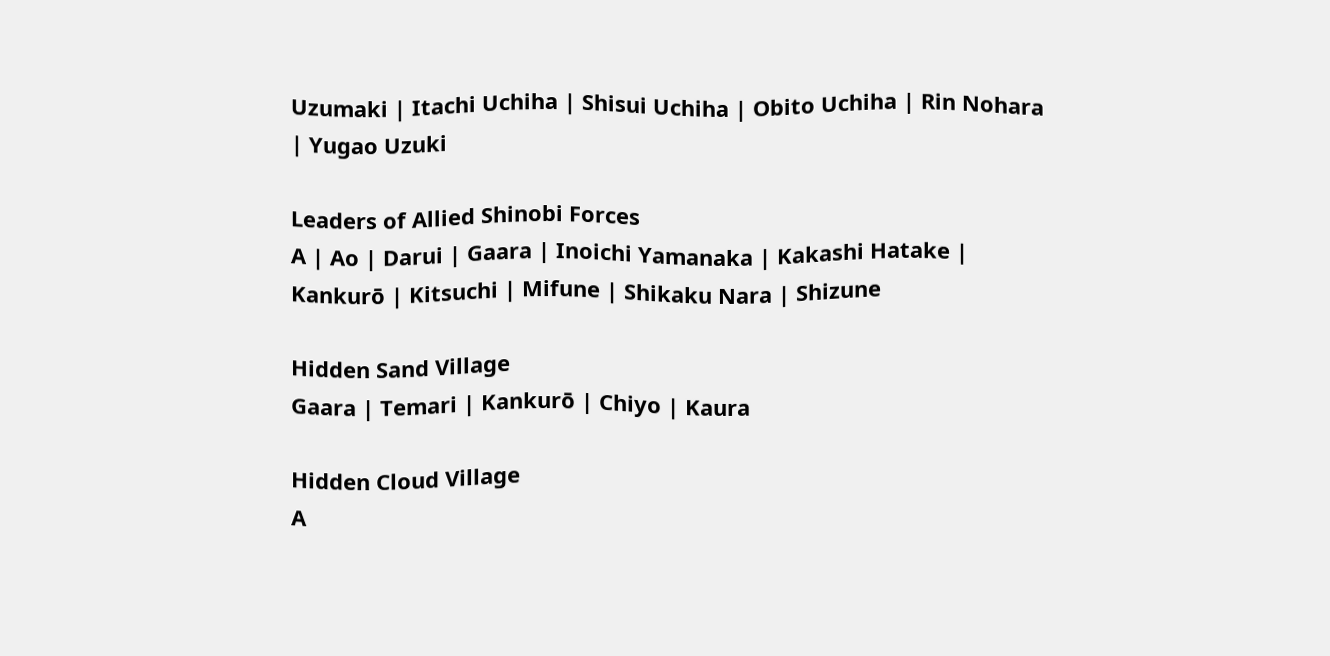Uzumaki | Itachi Uchiha | Shisui Uchiha | Obito Uchiha | Rin Nohara | Yugao Uzuki

Leaders of Allied Shinobi Forces
A | Ao | Darui | Gaara | Inoichi Yamanaka | Kakashi Hatake | Kankurō | Kitsuchi | Mifune | Shikaku Nara | Shizune

Hidden Sand Village
Gaara | Temari | Kankurō | Chiyo | Kaura

Hidden Cloud Village
A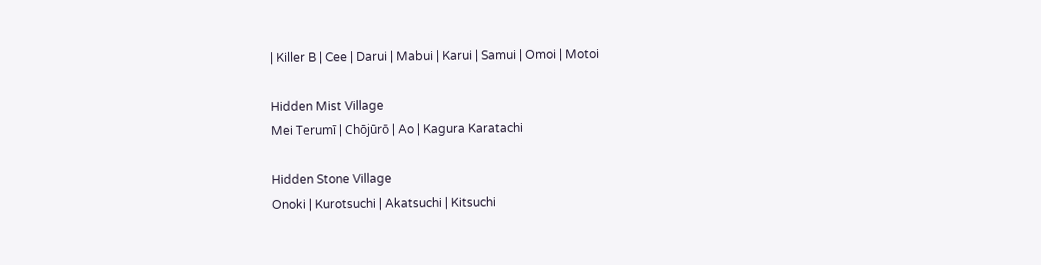| Killer B | Cee | Darui | Mabui | Karui | Samui | Omoi | Motoi

Hidden Mist Village
Mei Terumī | Chōjūrō | Ao | Kagura Karatachi

Hidden Stone Village
Onoki | Kurotsuchi | Akatsuchi | Kitsuchi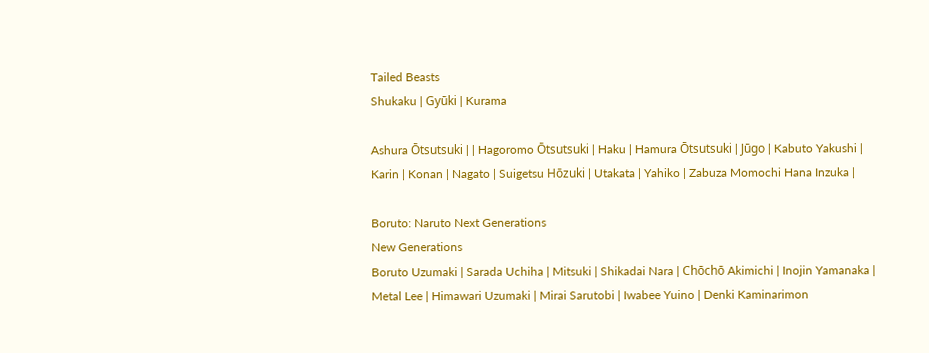Tailed Beasts
Shukaku | Gyūki | Kurama

Ashura Ōtsutsuki | | Hagoromo Ōtsutsuki | Haku | Hamura Ōtsutsuki | Jūgo | Kabuto Yakushi | Karin | Konan | Nagato | Suigetsu Hōzuki | Utakata | Yahiko | Zabuza Momochi Hana Inzuka |

Boruto: Naruto Next Generations
New Generations
Boruto Uzumaki | Sarada Uchiha | Mitsuki | Shikadai Nara | Chōchō Akimichi | Inojin Yamanaka | Metal Lee | Himawari Uzumaki | Mirai Sarutobi | Iwabee Yuino | Denki Kaminarimon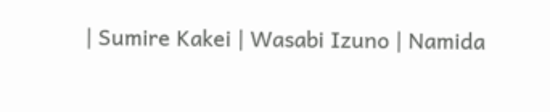| Sumire Kakei | Wasabi Izuno | Namida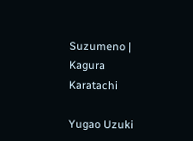Suzumeno | Kagura Karatachi

Yugao Uzuki